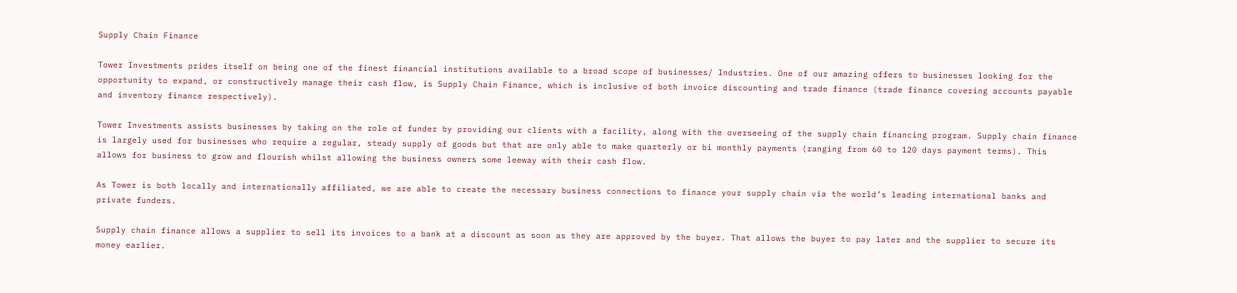Supply Chain Finance

Tower Investments prides itself on being one of the finest financial institutions available to a broad scope of businesses/ Industries. One of our amazing offers to businesses looking for the opportunity to expand, or constructively manage their cash flow, is Supply Chain Finance, which is inclusive of both invoice discounting and trade finance (trade finance covering accounts payable and inventory finance respectively).

Tower Investments assists businesses by taking on the role of funder by providing our clients with a facility, along with the overseeing of the supply chain financing program. Supply chain finance is largely used for businesses who require a regular, steady supply of goods but that are only able to make quarterly or bi monthly payments (ranging from 60 to 120 days payment terms). This allows for business to grow and flourish whilst allowing the business owners some leeway with their cash flow.

As Tower is both locally and internationally affiliated, we are able to create the necessary business connections to finance your supply chain via the world’s leading international banks and private funders.

Supply chain finance allows a supplier to sell its invoices to a bank at a discount as soon as they are approved by the buyer. That allows the buyer to pay later and the supplier to secure its money earlier.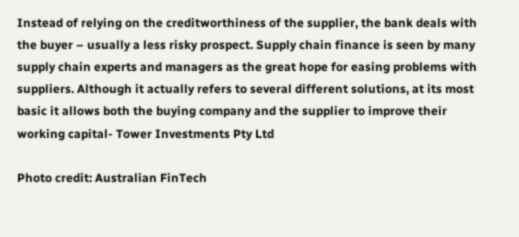Instead of relying on the creditworthiness of the supplier, the bank deals with the buyer – usually a less risky prospect. Supply chain finance is seen by many supply chain experts and managers as the great hope for easing problems with suppliers. Although it actually refers to several different solutions, at its most basic it allows both the buying company and the supplier to improve their working capital- Tower Investments Pty Ltd

Photo credit: Australian FinTech